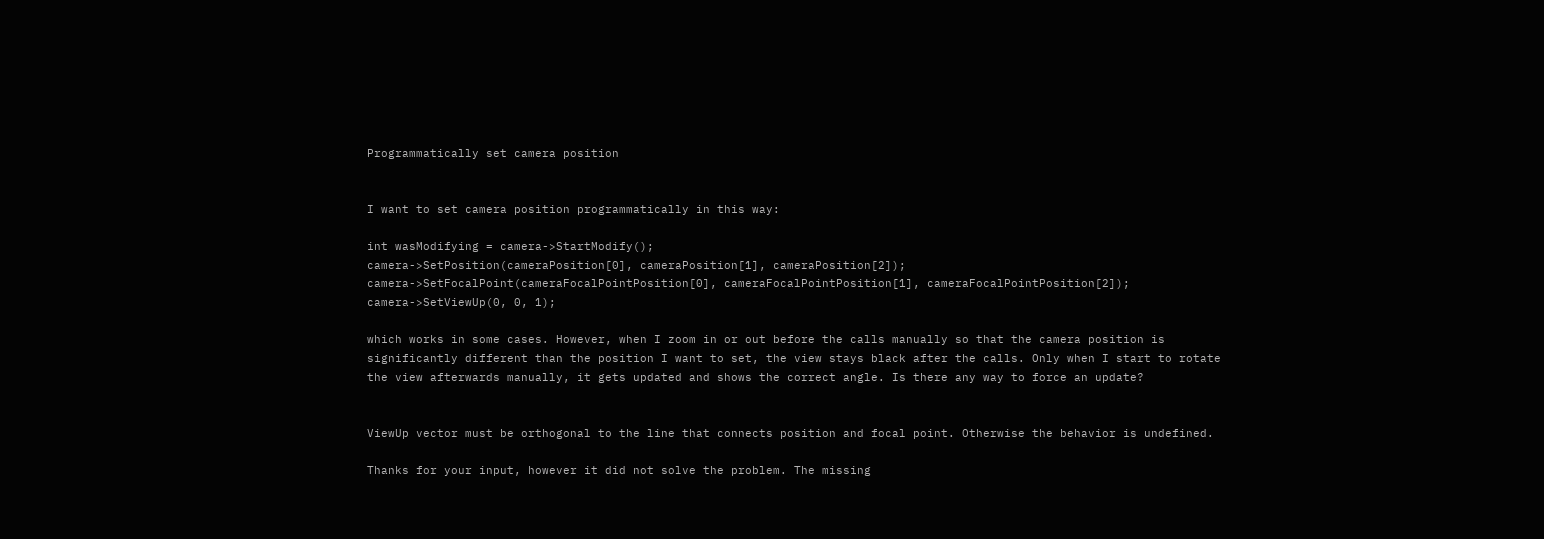Programmatically set camera position


I want to set camera position programmatically in this way:

int wasModifying = camera->StartModify();
camera->SetPosition(cameraPosition[0], cameraPosition[1], cameraPosition[2]);
camera->SetFocalPoint(cameraFocalPointPosition[0], cameraFocalPointPosition[1], cameraFocalPointPosition[2]);
camera->SetViewUp(0, 0, 1);

which works in some cases. However, when I zoom in or out before the calls manually so that the camera position is significantly different than the position I want to set, the view stays black after the calls. Only when I start to rotate the view afterwards manually, it gets updated and shows the correct angle. Is there any way to force an update?


ViewUp vector must be orthogonal to the line that connects position and focal point. Otherwise the behavior is undefined.

Thanks for your input, however it did not solve the problem. The missing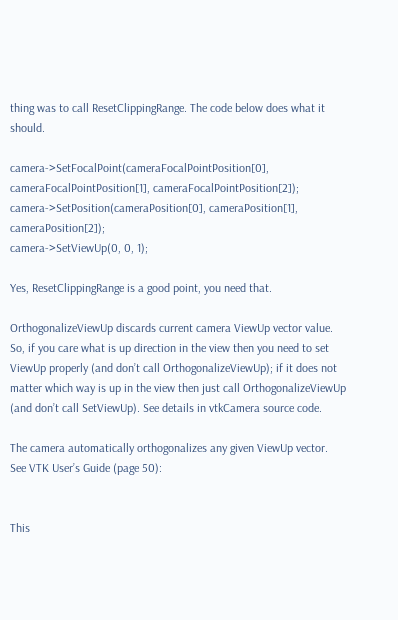thing was to call ResetClippingRange. The code below does what it should.

camera->SetFocalPoint(cameraFocalPointPosition[0], cameraFocalPointPosition[1], cameraFocalPointPosition[2]);
camera->SetPosition(cameraPosition[0], cameraPosition[1], cameraPosition[2]);
camera->SetViewUp(0, 0, 1);

Yes, ResetClippingRange is a good point, you need that.

OrthogonalizeViewUp discards current camera ViewUp vector value. So, if you care what is up direction in the view then you need to set ViewUp properly (and don’t call OrthogonalizeViewUp); if it does not matter which way is up in the view then just call OrthogonalizeViewUp (and don’t call SetViewUp). See details in vtkCamera source code.

The camera automatically orthogonalizes any given ViewUp vector.
See VTK User’s Guide (page 50):


This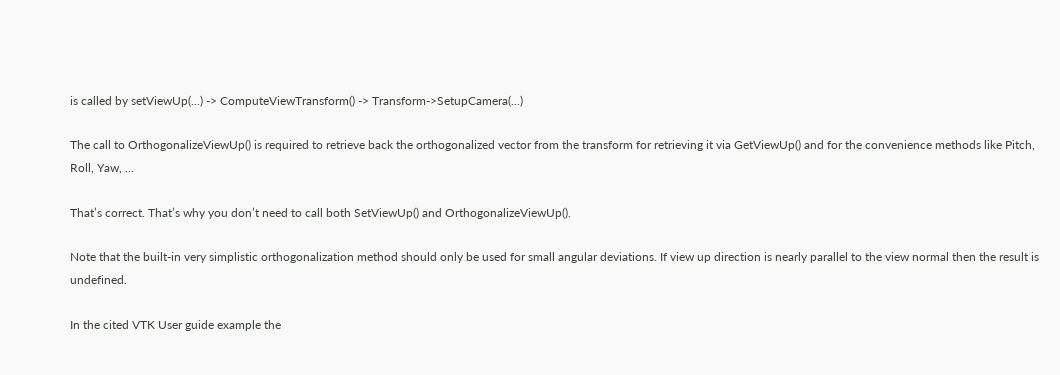is called by setViewUp(...) -> ComputeViewTransform() -> Transform->SetupCamera(...)

The call to OrthogonalizeViewUp() is required to retrieve back the orthogonalized vector from the transform for retrieving it via GetViewUp() and for the convenience methods like Pitch, Roll, Yaw, ...

That’s correct. That’s why you don’t need to call both SetViewUp() and OrthogonalizeViewUp().

Note that the built-in very simplistic orthogonalization method should only be used for small angular deviations. If view up direction is nearly parallel to the view normal then the result is undefined.

In the cited VTK User guide example the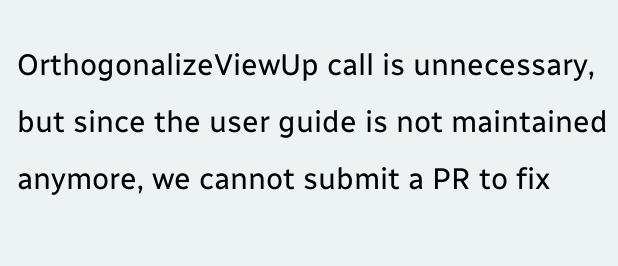OrthogonalizeViewUp call is unnecessary, but since the user guide is not maintained anymore, we cannot submit a PR to fix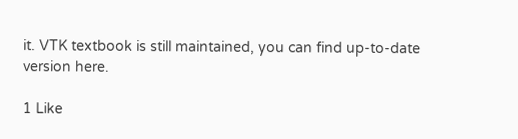it. VTK textbook is still maintained, you can find up-to-date version here.

1 Like